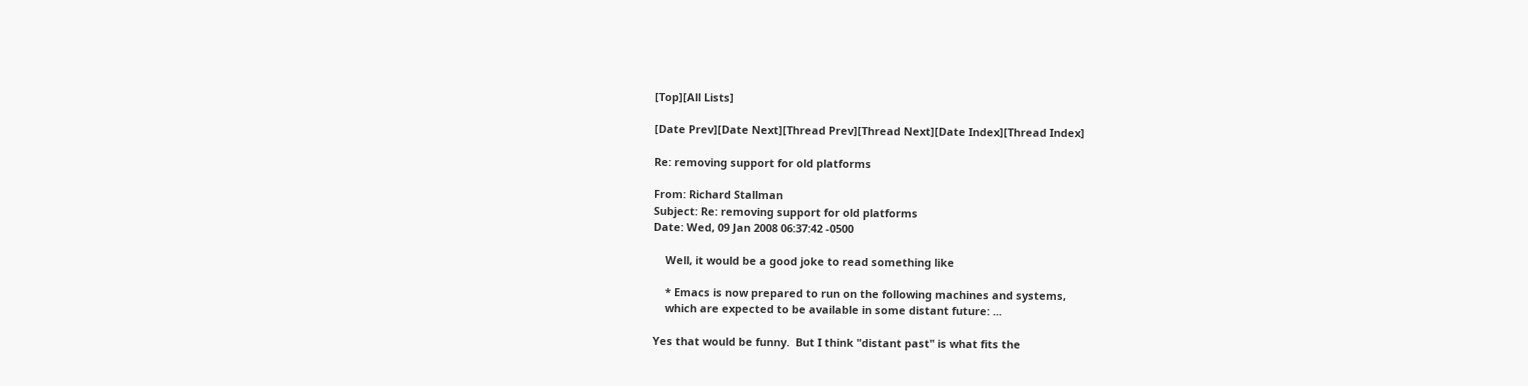[Top][All Lists]

[Date Prev][Date Next][Thread Prev][Thread Next][Date Index][Thread Index]

Re: removing support for old platforms

From: Richard Stallman
Subject: Re: removing support for old platforms
Date: Wed, 09 Jan 2008 06:37:42 -0500

    Well, it would be a good joke to read something like

    * Emacs is now prepared to run on the following machines and systems,
    which are expected to be available in some distant future: ...

Yes that would be funny.  But I think "distant past" is what fits the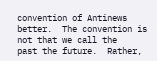convention of Antinews better.  The convention is not that we call the
past the future.  Rather,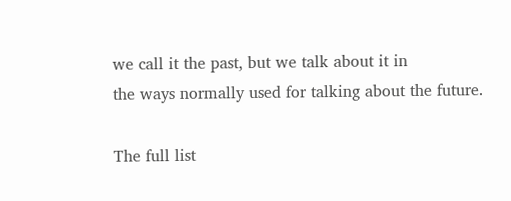we call it the past, but we talk about it in
the ways normally used for talking about the future.

The full list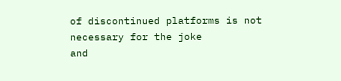of discontinued platforms is not necessary for the joke
and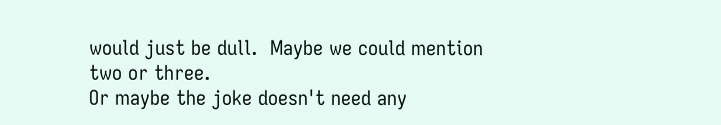would just be dull.  Maybe we could mention two or three.
Or maybe the joke doesn't need any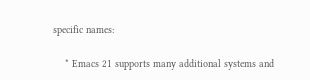specific names:

    * Emacs 21 supports many additional systems and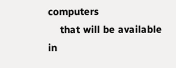computers
    that will be available in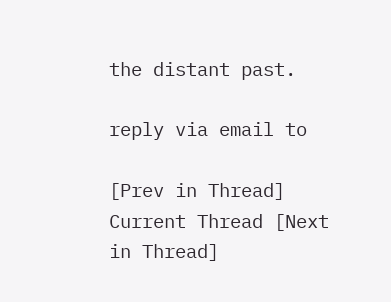the distant past.

reply via email to

[Prev in Thread] Current Thread [Next in Thread]